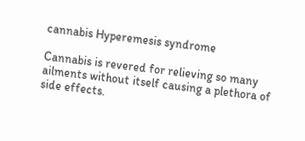cannabis Hyperemesis syndrome

Cannabis is revered for relieving so many ailments without itself causing a plethora of side effects.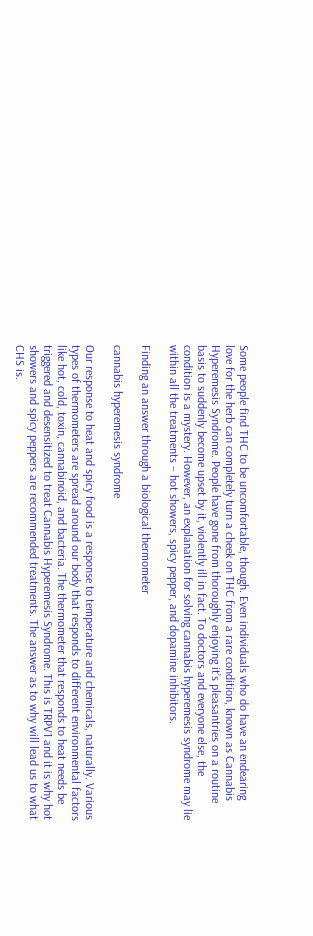Some people find THC to be uncomfortable, though. Even individuals who do have an endearing love for the herb can completely turn a cheek on THC from a rare condition, known as Cannabis Hyperemesis Syndrome. People have gone from thoroughly enjoying it’s pleasantries on a routine basis to suddenly become upset by it, violently ill in fact. To doctors and everyone else, the condition is a mystery. However, an explanation for solving cannabis hyperemesis syndrome may lie within all the treatments – hot showers, spicy pepper, and dopamine inhibitors.

Finding an answer through a biological thermometer

cannabis hyperemesis syndrome

Our response to heat and spicy food is a response to temperature and chemicals, naturally. Various types of thermometers are spread around our body that responds to different environmental factors like hot, cold, toxin, cannabinoid, and bacteria. The thermometer that responds to heat needs be triggered and desensitized to treat Cannabis Hyperemesis Syndrome. This is TRPV1 and it is why hot showers and spicy peppers are recommended treatments. The answer as to why will lead us to what CHS is.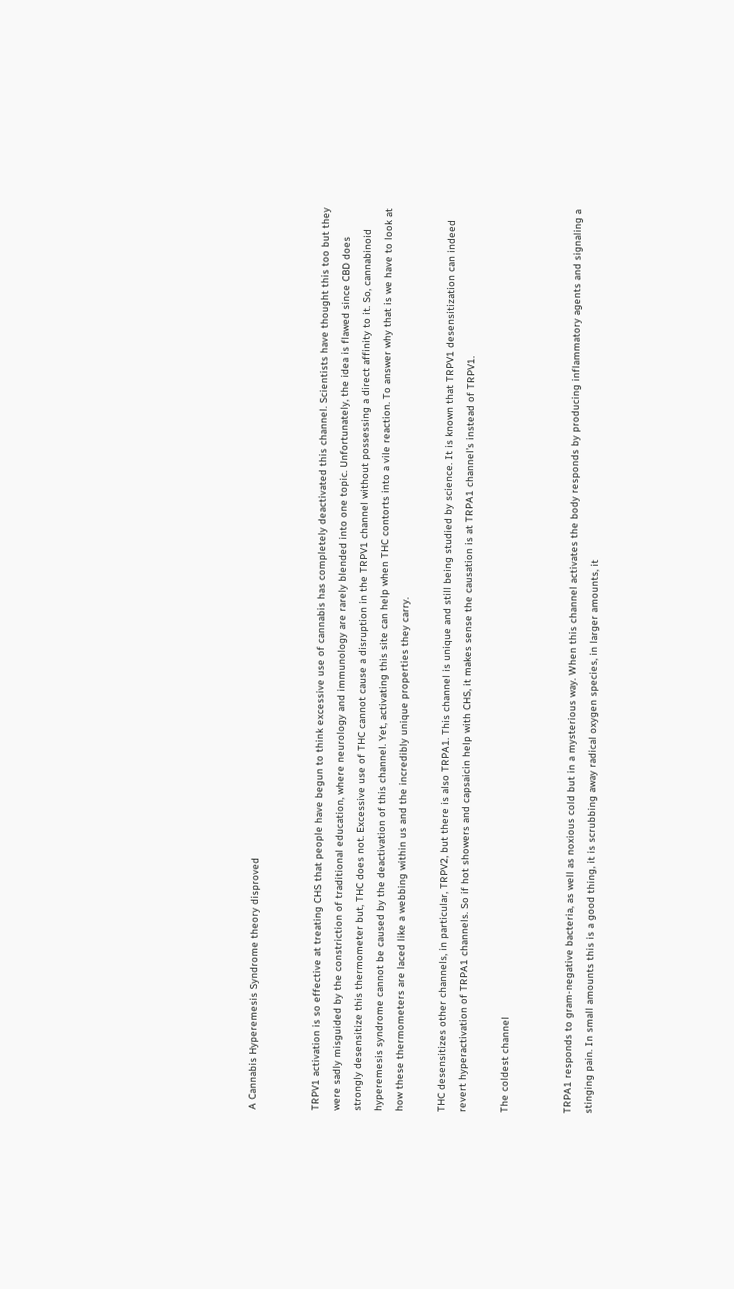A Cannabis Hyperemesis Syndrome theory disproved


TRPV1 activation is so effective at treating CHS that people have begun to think excessive use of cannabis has completely deactivated this channel. Scientists have thought this too but they were sadly misguided by the constriction of traditional education, where neurology and immunology are rarely blended into one topic. Unfortunately, the idea is flawed since CBD does strongly desensitize this thermometer but, THC does not. Excessive use of THC cannot cause a disruption in the TRPV1 channel without possessing a direct affinity to it. So, cannabinoid hyperemesis syndrome cannot be caused by the deactivation of this channel. Yet, activating this site can help when THC contorts into a vile reaction. To answer why that is we have to look at how these thermometers are laced like a webbing within us and the incredibly unique properties they carry.

THC desensitizes other channels, in particular, TRPV2, but there is also TRPA1. This channel is unique and still being studied by science. It is known that TRPV1 desensitization can indeed revert hyperactivation of TRPA1 channels. So if hot showers and capsaicin help with CHS, it makes sense the causation is at TRPA1 channel’s instead of TRPV1.

The coldest channel


TRPA1 responds to gram-negative bacteria, as well as noxious cold but in a mysterious way. When this channel activates the body responds by producing inflammatory agents and signaling a stinging pain. In small amounts this is a good thing, it is scrubbing away radical oxygen species, in larger amounts, it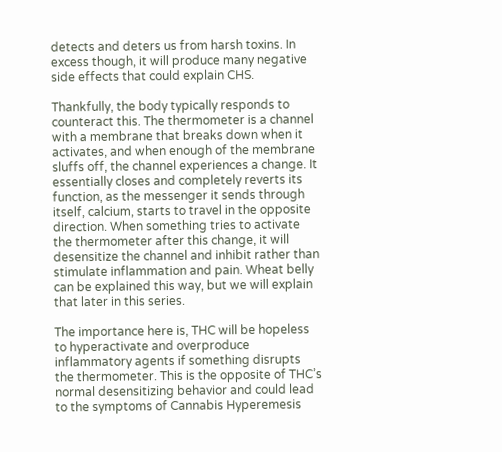detects and deters us from harsh toxins. In excess though, it will produce many negative side effects that could explain CHS.

Thankfully, the body typically responds to counteract this. The thermometer is a channel with a membrane that breaks down when it activates, and when enough of the membrane sluffs off, the channel experiences a change. It essentially closes and completely reverts its function, as the messenger it sends through itself, calcium, starts to travel in the opposite direction. When something tries to activate the thermometer after this change, it will desensitize the channel and inhibit rather than stimulate inflammation and pain. Wheat belly can be explained this way, but we will explain that later in this series.

The importance here is, THC will be hopeless to hyperactivate and overproduce inflammatory agents if something disrupts the thermometer. This is the opposite of THC’s normal desensitizing behavior and could lead to the symptoms of Cannabis Hyperemesis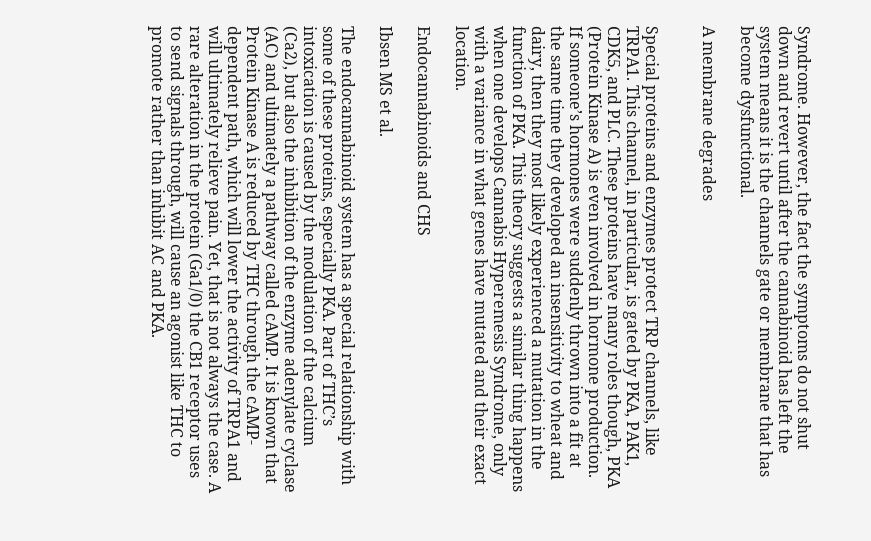Syndrome. However, the fact the symptoms do not shut down and revert until after the cannabinoid has left the system means it is the channels gate or membrane that has become dysfunctional.

A membrane degrades


Special proteins and enzymes protect TRP channels, like TRPA1. This channel, in particular, is gated by PKA, PAK1, CDK5, and PLC. These proteins have many roles though, PKA (Protein Kinase A) is even involved in hormone production. If someone’s hormones were suddenly thrown into a fit at the same time they developed an insensitivity to wheat and dairy, then they most likely experienced a mutation in the function of PKA. This theory suggests a similar thing happens when one develops Cannabis Hyperemesis Syndrome, only with a variance in what genes have mutated and their exact location.

Endocannabinoids and CHS

Ibsen MS et al.

The endocannabinoid system has a special relationship with some of these proteins, especially PKA. Part of THC’s intoxication is caused by the modulation of the calcium (Ca2), but also the inhibition of the enzyme adenylate cyclase (AC) and ultimately a pathway called cAMP. It is known that Protein Kinase A is reduced by THC through the cAMP-dependent path, which will lower the activity of TRPA1 and will ultimately relieve pain. Yet, that is not always the case. A rare alteration in the protein (Ga1/0) the CB1 receptor uses to send signals through, will cause an agonist like THC to promote rather than inhibit AC and PKA.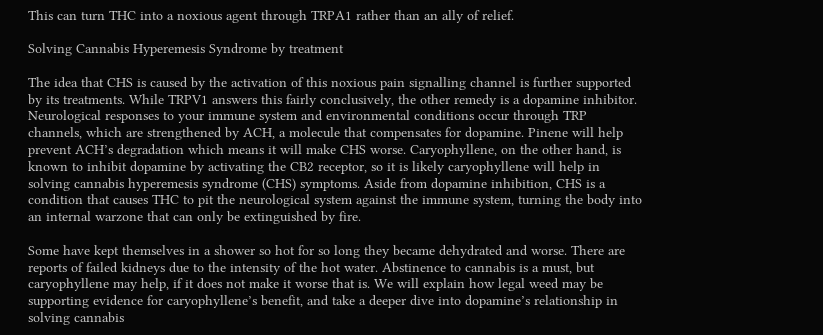This can turn THC into a noxious agent through TRPA1 rather than an ally of relief.

Solving Cannabis Hyperemesis Syndrome by treatment

The idea that CHS is caused by the activation of this noxious pain signalling channel is further supported by its treatments. While TRPV1 answers this fairly conclusively, the other remedy is a dopamine inhibitor. Neurological responses to your immune system and environmental conditions occur through TRP channels, which are strengthened by ACH, a molecule that compensates for dopamine. Pinene will help prevent ACH’s degradation which means it will make CHS worse. Caryophyllene, on the other hand, is known to inhibit dopamine by activating the CB2 receptor, so it is likely caryophyllene will help in solving cannabis hyperemesis syndrome (CHS) symptoms. Aside from dopamine inhibition, CHS is a condition that causes THC to pit the neurological system against the immune system, turning the body into an internal warzone that can only be extinguished by fire.

Some have kept themselves in a shower so hot for so long they became dehydrated and worse. There are reports of failed kidneys due to the intensity of the hot water. Abstinence to cannabis is a must, but caryophyllene may help, if it does not make it worse that is. We will explain how legal weed may be supporting evidence for caryophyllene’s benefit, and take a deeper dive into dopamine’s relationship in solving cannabis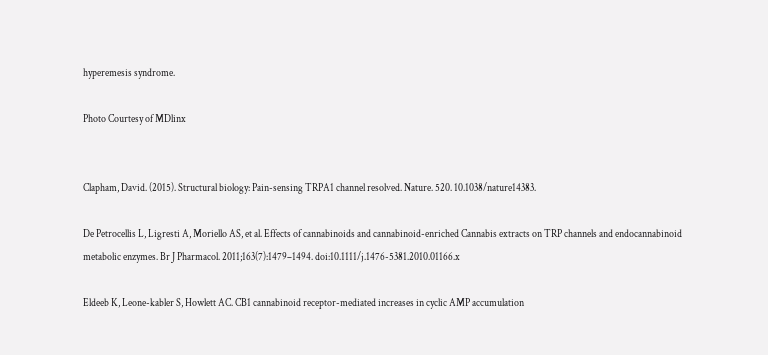hyperemesis syndrome.

Photo Courtesy of MDlinx


Clapham, David. (2015). Structural biology: Pain-sensing TRPA1 channel resolved. Nature. 520. 10.1038/nature14383.

De Petrocellis L, Ligresti A, Moriello AS, et al. Effects of cannabinoids and cannabinoid-enriched Cannabis extracts on TRP channels and endocannabinoid metabolic enzymes. Br J Pharmacol. 2011;163(7):1479–1494. doi:10.1111/j.1476-5381.2010.01166.x

Eldeeb K, Leone-kabler S, Howlett AC. CB1 cannabinoid receptor-mediated increases in cyclic AMP accumulation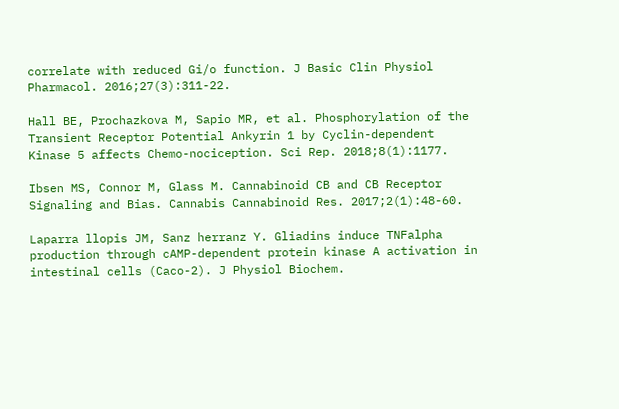correlate with reduced Gi/o function. J Basic Clin Physiol Pharmacol. 2016;27(3):311-22.

Hall BE, Prochazkova M, Sapio MR, et al. Phosphorylation of the Transient Receptor Potential Ankyrin 1 by Cyclin-dependent Kinase 5 affects Chemo-nociception. Sci Rep. 2018;8(1):1177.

Ibsen MS, Connor M, Glass M. Cannabinoid CB and CB Receptor Signaling and Bias. Cannabis Cannabinoid Res. 2017;2(1):48-60.

Laparra llopis JM, Sanz herranz Y. Gliadins induce TNFalpha production through cAMP-dependent protein kinase A activation in intestinal cells (Caco-2). J Physiol Biochem.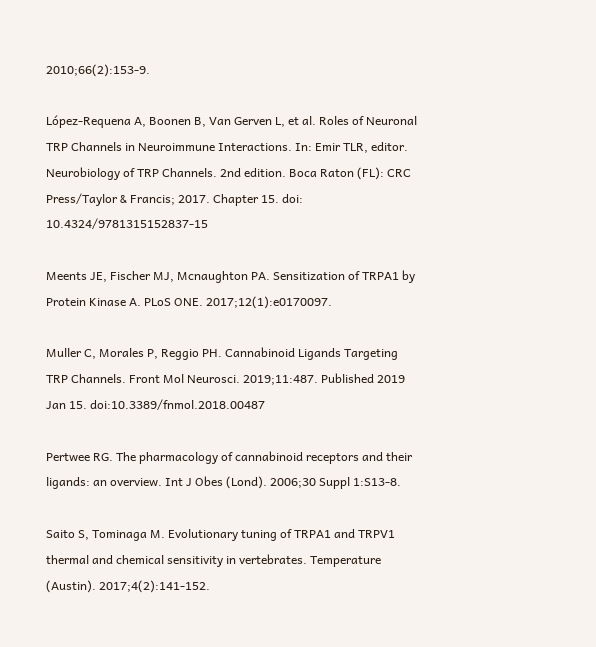2010;66(2):153-9.

López-Requena A, Boonen B, Van Gerven L, et al. Roles of Neuronal TRP Channels in Neuroimmune Interactions. In: Emir TLR, editor. Neurobiology of TRP Channels. 2nd edition. Boca Raton (FL): CRC Press/Taylor & Francis; 2017. Chapter 15. doi: 10.4324/9781315152837-15

Meents JE, Fischer MJ, Mcnaughton PA. Sensitization of TRPA1 by Protein Kinase A. PLoS ONE. 2017;12(1):e0170097.

Muller C, Morales P, Reggio PH. Cannabinoid Ligands Targeting TRP Channels. Front Mol Neurosci. 2019;11:487. Published 2019 Jan 15. doi:10.3389/fnmol.2018.00487

Pertwee RG. The pharmacology of cannabinoid receptors and their ligands: an overview. Int J Obes (Lond). 2006;30 Suppl 1:S13-8.

Saito S, Tominaga M. Evolutionary tuning of TRPA1 and TRPV1 thermal and chemical sensitivity in vertebrates. Temperature (Austin). 2017;4(2):141-152.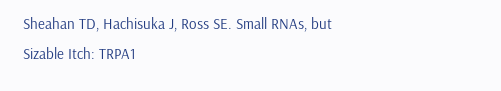Sheahan TD, Hachisuka J, Ross SE. Small RNAs, but Sizable Itch: TRPA1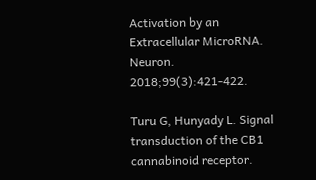Activation by an Extracellular MicroRNA. Neuron. 2018;99(3):421-422.

Turu G, Hunyady L. Signal transduction of the CB1 cannabinoid receptor.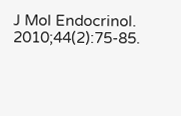J Mol Endocrinol. 2010;44(2):75-85.